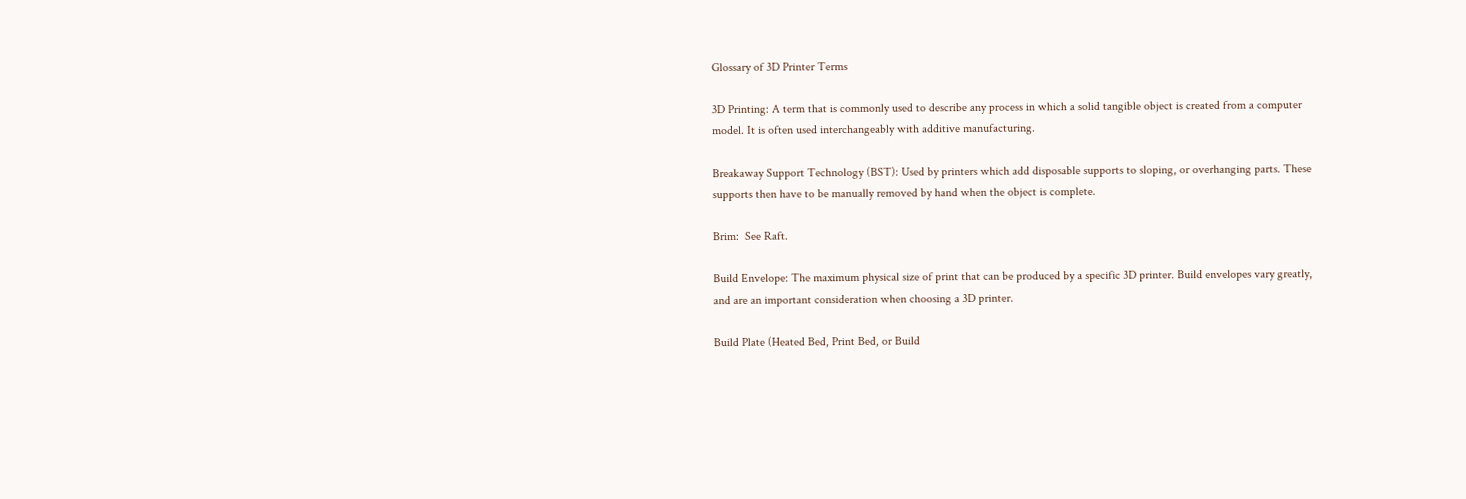Glossary of 3D Printer Terms

3D Printing: A term that is commonly used to describe any process in which a solid tangible object is created from a computer model. It is often used interchangeably with additive manufacturing.

Breakaway Support Technology (BST): Used by printers which add disposable supports to sloping, or overhanging parts. These supports then have to be manually removed by hand when the object is complete.

Brim:  See Raft.

Build Envelope: The maximum physical size of print that can be produced by a specific 3D printer. Build envelopes vary greatly, and are an important consideration when choosing a 3D printer.

Build Plate (Heated Bed, Print Bed, or Build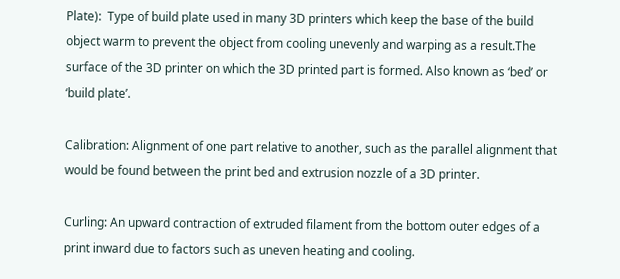Plate):  Type of build plate used in many 3D printers which keep the base of the build object warm to prevent the object from cooling unevenly and warping as a result.The surface of the 3D printer on which the 3D printed part is formed. Also known as ‘bed’ or ‘build plate’.

Calibration: Alignment of one part relative to another, such as the parallel alignment that would be found between the print bed and extrusion nozzle of a 3D printer.

Curling: An upward contraction of extruded filament from the bottom outer edges of a print inward due to factors such as uneven heating and cooling.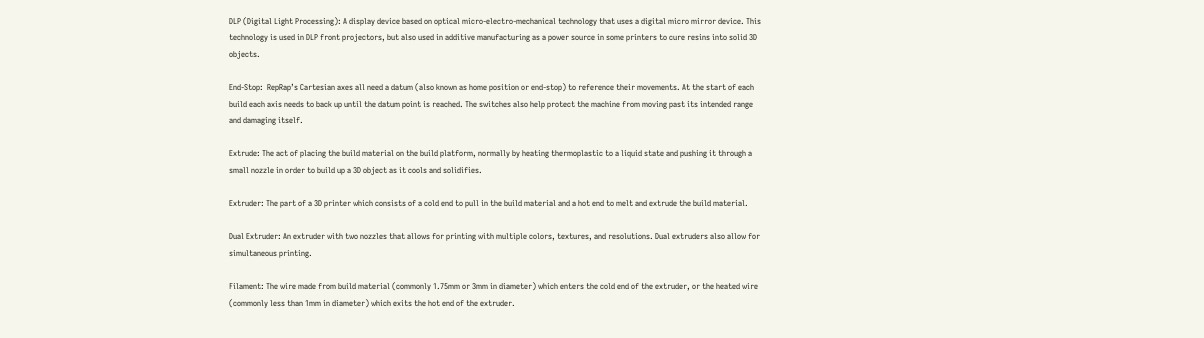DLP (Digital Light Processing): A display device based on optical micro-electro-mechanical technology that uses a digital micro mirror device. This technology is used in DLP front projectors, but also used in additive manufacturing as a power source in some printers to cure resins into solid 3D objects.

End-Stop:  RepRap’s Cartesian axes all need a datum (also known as home position or end-stop) to reference their movements. At the start of each build each axis needs to back up until the datum point is reached. The switches also help protect the machine from moving past its intended range and damaging itself.

Extrude: The act of placing the build material on the build platform, normally by heating thermoplastic to a liquid state and pushing it through a small nozzle in order to build up a 3D object as it cools and solidifies.

Extruder: The part of a 3D printer which consists of a cold end to pull in the build material and a hot end to melt and extrude the build material.

Dual Extruder: An extruder with two nozzles that allows for printing with multiple colors, textures, and resolutions. Dual extruders also allow for simultaneous printing.

Filament: The wire made from build material (commonly 1.75mm or 3mm in diameter) which enters the cold end of the extruder, or the heated wire (commonly less than 1mm in diameter) which exits the hot end of the extruder.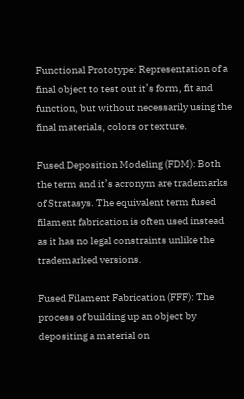Functional Prototype: Representation of a final object to test out it’s form, fit and function, but without necessarily using the final materials, colors or texture.

Fused Deposition Modeling (FDM): Both the term and it’s acronym are trademarks of Stratasys. The equivalent term fused filament fabrication is often used instead as it has no legal constraints unlike the trademarked versions.

Fused Filament Fabrication (FFF): The process of building up an object by depositing a material on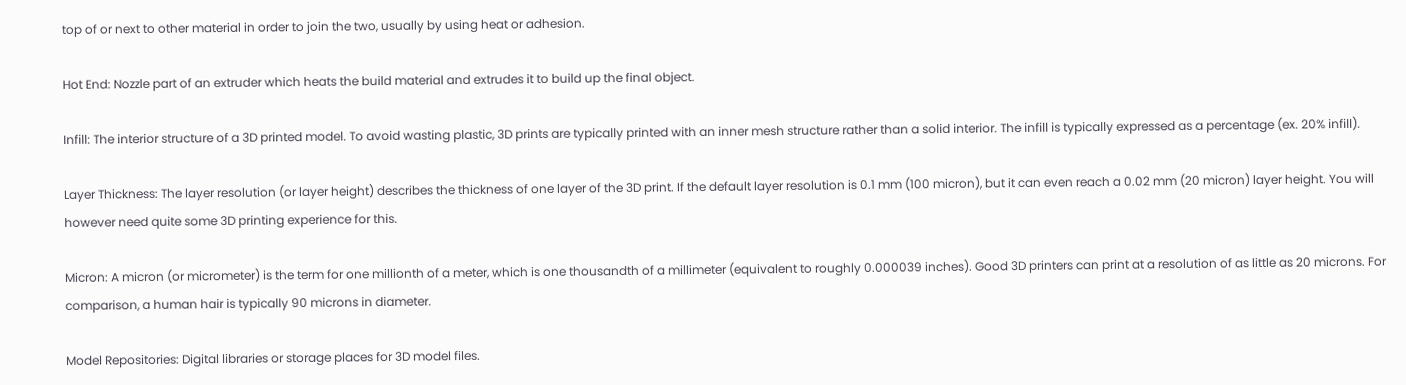top of or next to other material in order to join the two, usually by using heat or adhesion.

Hot End: Nozzle part of an extruder which heats the build material and extrudes it to build up the final object.

Infill: The interior structure of a 3D printed model. To avoid wasting plastic, 3D prints are typically printed with an inner mesh structure rather than a solid interior. The infill is typically expressed as a percentage (ex. 20% infill).

Layer Thickness: The layer resolution (or layer height) describes the thickness of one layer of the 3D print. If the default layer resolution is 0.1 mm (100 micron), but it can even reach a 0.02 mm (20 micron) layer height. You will however need quite some 3D printing experience for this.

Micron: A micron (or micrometer) is the term for one millionth of a meter, which is one thousandth of a millimeter (equivalent to roughly 0.000039 inches). Good 3D printers can print at a resolution of as little as 20 microns. For comparison, a human hair is typically 90 microns in diameter.

Model Repositories: Digital libraries or storage places for 3D model files.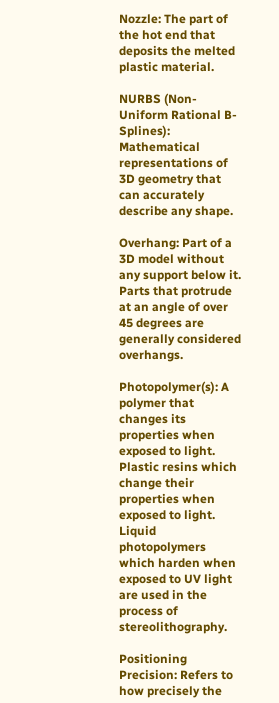Nozzle: The part of the hot end that deposits the melted plastic material.

NURBS (Non-Uniform Rational B-Splines): Mathematical representations of 3D geometry that can accurately describe any shape.

Overhang: Part of a 3D model without any support below it. Parts that protrude at an angle of over 45 degrees are generally considered overhangs.

Photopolymer(s): A polymer that changes its properties when exposed to light. Plastic resins which change their properties when exposed to light. Liquid photopolymers which harden when exposed to UV light are used in the process of stereolithography.

Positioning Precision: Refers to how precisely the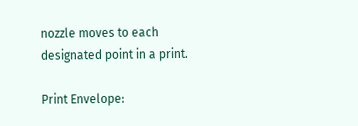nozzle moves to each designated point in a print.

Print Envelope: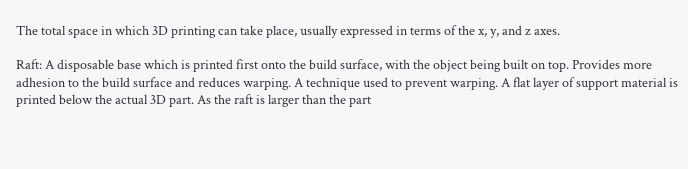The total space in which 3D printing can take place, usually expressed in terms of the x, y, and z axes.

Raft: A disposable base which is printed first onto the build surface, with the object being built on top. Provides more adhesion to the build surface and reduces warping. A technique used to prevent warping. A flat layer of support material is printed below the actual 3D part. As the raft is larger than the part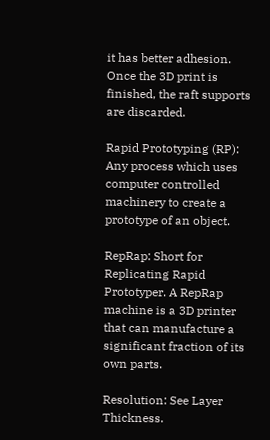it has better adhesion. Once the 3D print is finished, the raft supports are discarded.

Rapid Prototyping (RP): Any process which uses computer controlled machinery to create a prototype of an object.

RepRap: Short for Replicating Rapid Prototyper. A RepRap machine is a 3D printer that can manufacture a significant fraction of its own parts.

Resolution: See Layer Thickness.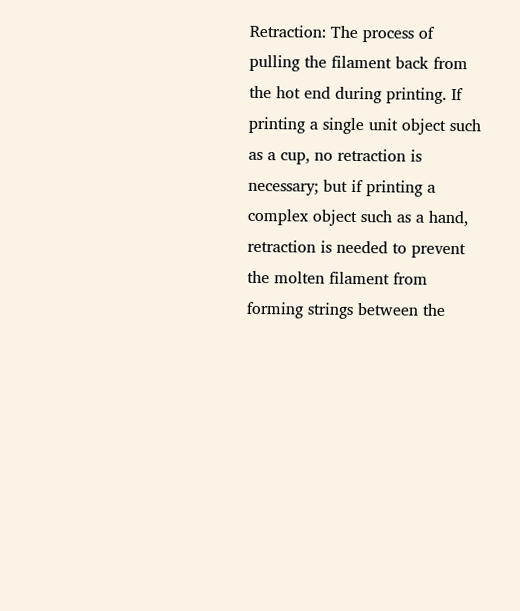Retraction: The process of pulling the filament back from the hot end during printing. If printing a single unit object such as a cup, no retraction is necessary; but if printing a complex object such as a hand, retraction is needed to prevent the molten filament from forming strings between the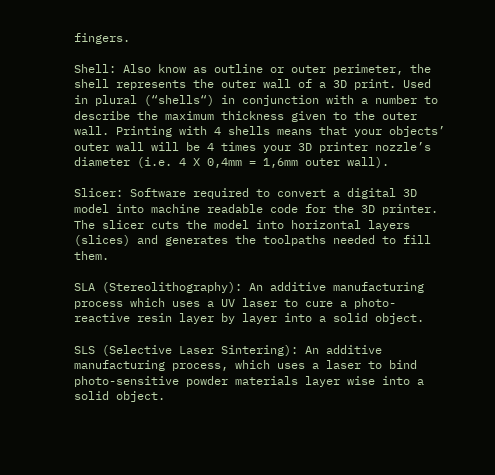fingers.

Shell: Also know as outline or outer perimeter, the shell represents the outer wall of a 3D print. Used in plural (“shells“) in conjunction with a number to describe the maximum thickness given to the outer wall. Printing with 4 shells means that your objects’ outer wall will be 4 times your 3D printer nozzle’s diameter (i.e. 4 X 0,4mm = 1,6mm outer wall).

Slicer: Software required to convert a digital 3D model into machine readable code for the 3D printer. The slicer cuts the model into horizontal layers (slices) and generates the toolpaths needed to fill them.

SLA (Stereolithography): An additive manufacturing process which uses a UV laser to cure a photo-reactive resin layer by layer into a solid object.

SLS (Selective Laser Sintering): An additive manufacturing process, which uses a laser to bind photo-sensitive powder materials layer wise into a solid object.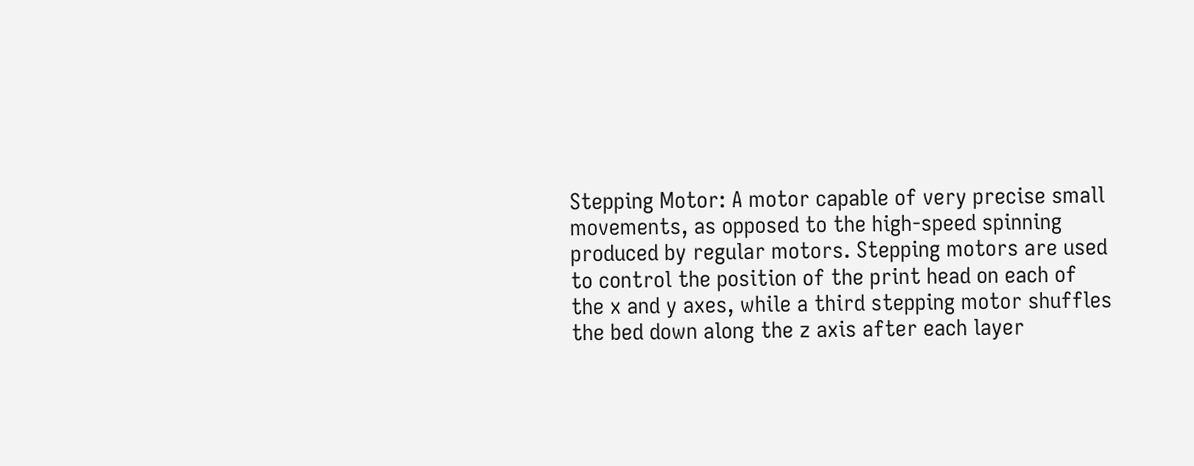Stepping Motor: A motor capable of very precise small movements, as opposed to the high-speed spinning produced by regular motors. Stepping motors are used to control the position of the print head on each of the x and y axes, while a third stepping motor shuffles the bed down along the z axis after each layer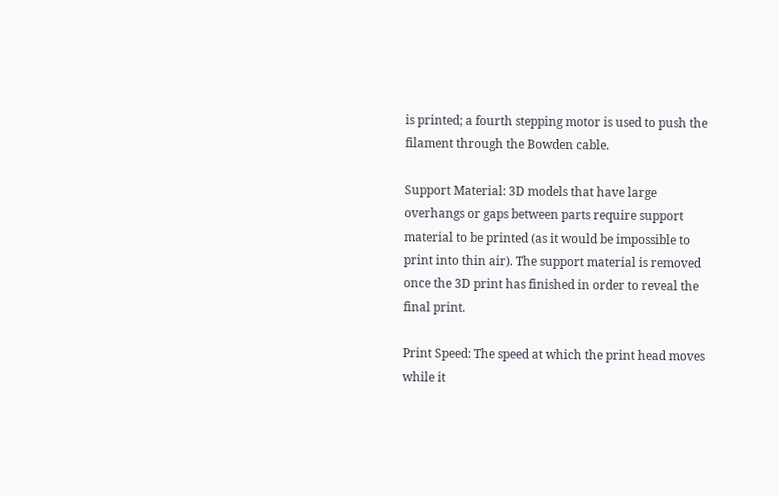is printed; a fourth stepping motor is used to push the filament through the Bowden cable.

Support Material: 3D models that have large overhangs or gaps between parts require support material to be printed (as it would be impossible to print into thin air). The support material is removed once the 3D print has finished in order to reveal the final print.

Print Speed: The speed at which the print head moves while it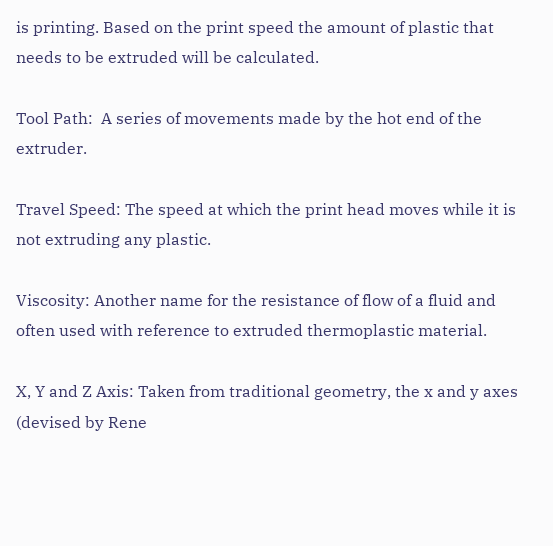is printing. Based on the print speed the amount of plastic that needs to be extruded will be calculated.

Tool Path:  A series of movements made by the hot end of the extruder.

Travel Speed: The speed at which the print head moves while it is not extruding any plastic.

Viscosity: Another name for the resistance of flow of a fluid and often used with reference to extruded thermoplastic material.

X, Y and Z Axis: Taken from traditional geometry, the x and y axes (devised by Rene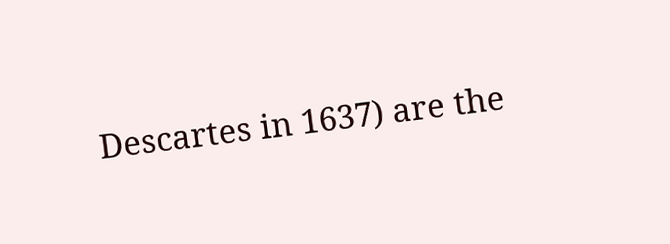Descartes in 1637) are the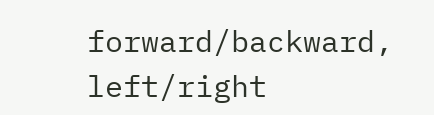forward/backward, left/right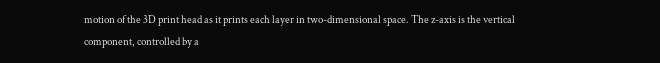motion of the 3D print head as it prints each layer in two-dimensional space. The z-axis is the vertical component, controlled by a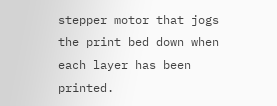stepper motor that jogs the print bed down when each layer has been printed.